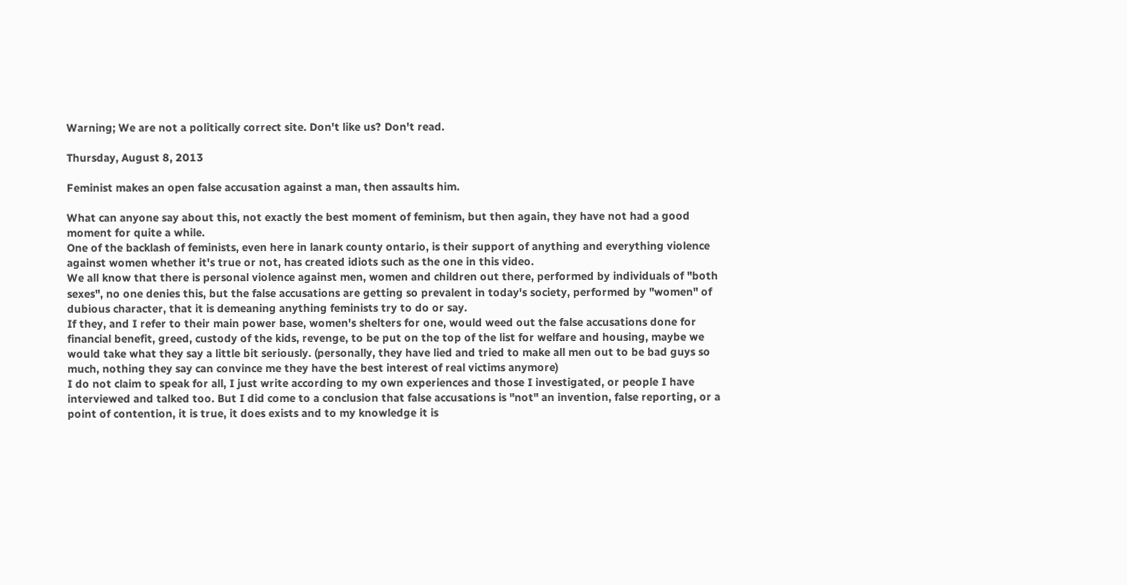Warning; We are not a politically correct site. Don't like us? Don't read.

Thursday, August 8, 2013

Feminist makes an open false accusation against a man, then assaults him.

What can anyone say about this, not exactly the best moment of feminism, but then again, they have not had a good moment for quite a while.
One of the backlash of feminists, even here in lanark county ontario, is their support of anything and everything violence against women whether it's true or not, has created idiots such as the one in this video.
We all know that there is personal violence against men, women and children out there, performed by individuals of "both sexes", no one denies this, but the false accusations are getting so prevalent in today's society, performed by "women" of dubious character, that it is demeaning anything feminists try to do or say.
If they, and I refer to their main power base, women's shelters for one, would weed out the false accusations done for financial benefit, greed, custody of the kids, revenge, to be put on the top of the list for welfare and housing, maybe we would take what they say a little bit seriously. (personally, they have lied and tried to make all men out to be bad guys so much, nothing they say can convince me they have the best interest of real victims anymore)
I do not claim to speak for all, I just write according to my own experiences and those I investigated, or people I have interviewed and talked too. But I did come to a conclusion that false accusations is "not" an invention, false reporting, or a point of contention, it is true, it does exists and to my knowledge it is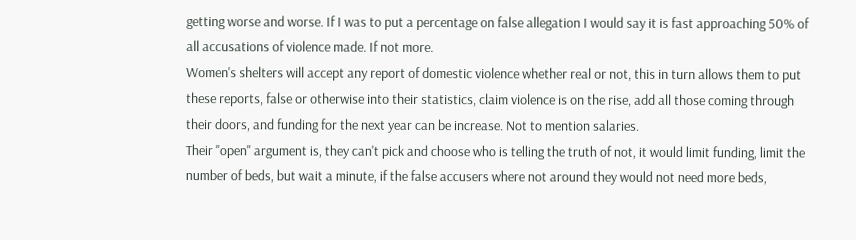getting worse and worse. If I was to put a percentage on false allegation I would say it is fast approaching 50% of all accusations of violence made. If not more.
Women's shelters will accept any report of domestic violence whether real or not, this in turn allows them to put these reports, false or otherwise into their statistics, claim violence is on the rise, add all those coming through their doors, and funding for the next year can be increase. Not to mention salaries.
Their "open" argument is, they can't pick and choose who is telling the truth of not, it would limit funding, limit the number of beds, but wait a minute, if the false accusers where not around they would not need more beds,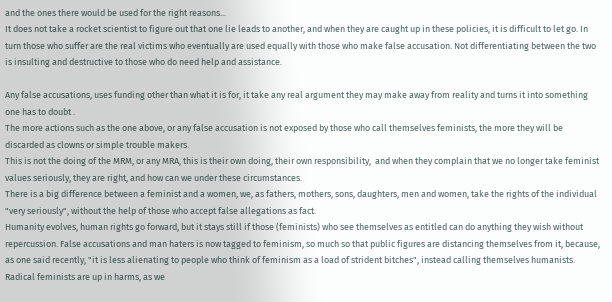and the ones there would be used for the right reasons...
It does not take a rocket scientist to figure out that one lie leads to another, and when they are caught up in these policies, it is difficult to let go. In turn those who suffer are the real victims who eventually are used equally with those who make false accusation. Not differentiating between the two is insulting and destructive to those who do need help and assistance.

Any false accusations, uses funding other than what it is for, it take any real argument they may make away from reality and turns it into something one has to doubt .
The more actions such as the one above, or any false accusation is not exposed by those who call themselves feminists, the more they will be discarded as clowns or simple trouble makers.
This is not the doing of the MRM, or any MRA, this is their own doing, their own responsibility,  and when they complain that we no longer take feminist values seriously, they are right, and how can we under these circumstances.
There is a big difference between a feminist and a women, we, as fathers, mothers, sons, daughters, men and women, take the rights of the individual "very seriously", without the help of those who accept false allegations as fact.
Humanity evolves, human rights go forward, but it stays still if those (feminists) who see themselves as entitled can do anything they wish without repercussion. False accusations and man haters is now tagged to feminism, so much so that public figures are distancing themselves from it, because, as one said recently, "it is less alienating to people who think of feminism as a load of strident bitches", instead calling themselves humanists.
Radical feminists are up in harms, as we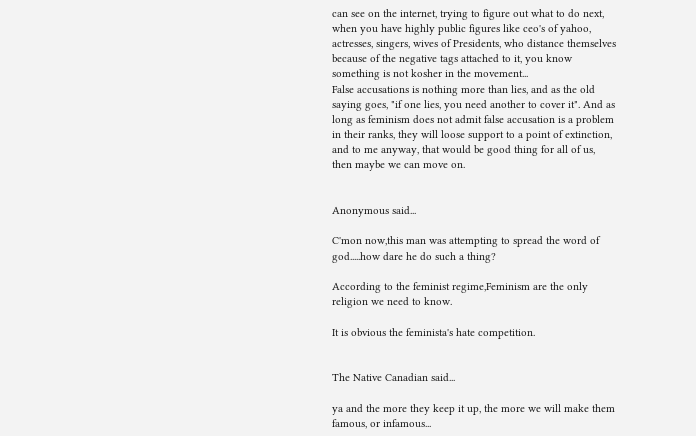can see on the internet, trying to figure out what to do next, when you have highly public figures like ceo's of yahoo, actresses, singers, wives of Presidents, who distance themselves because of the negative tags attached to it, you know something is not kosher in the movement...
False accusations is nothing more than lies, and as the old saying goes, "if one lies, you need another to cover it". And as long as feminism does not admit false accusation is a problem in their ranks, they will loose support to a point of extinction, and to me anyway, that would be good thing for all of us, then maybe we can move on.


Anonymous said...

C'mon now,this man was attempting to spread the word of god.....how dare he do such a thing?

According to the feminist regime,Feminism are the only religion we need to know.

It is obvious the feminista's hate competition.


The Native Canadian said...

ya and the more they keep it up, the more we will make them famous, or infamous...